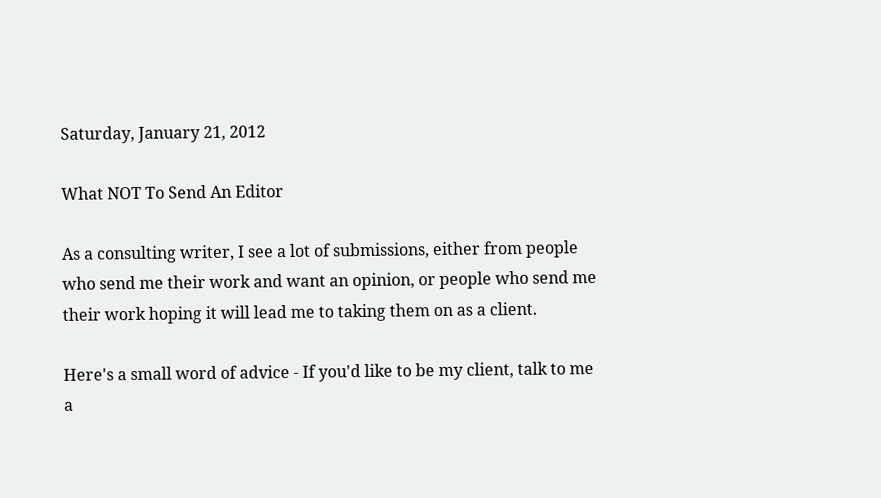Saturday, January 21, 2012

What NOT To Send An Editor

As a consulting writer, I see a lot of submissions, either from people who send me their work and want an opinion, or people who send me their work hoping it will lead me to taking them on as a client.

Here's a small word of advice - If you'd like to be my client, talk to me a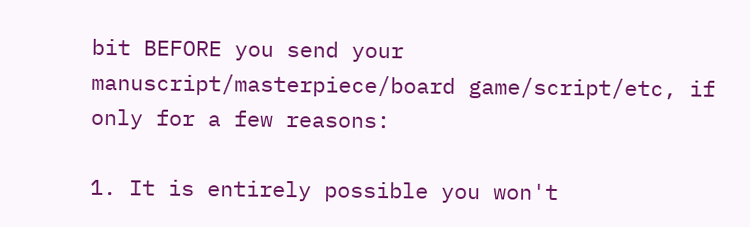bit BEFORE you send your manuscript/masterpiece/board game/script/etc, if only for a few reasons:

1. It is entirely possible you won't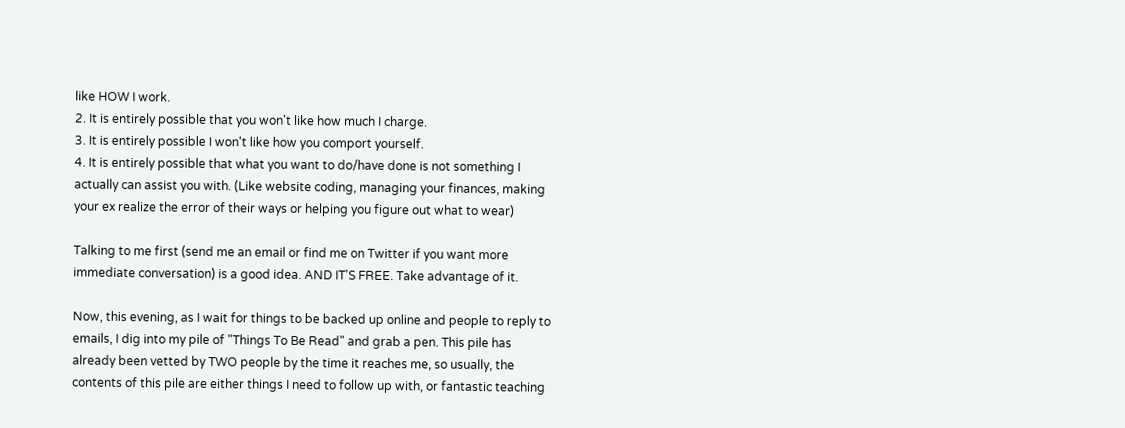like HOW I work.
2. It is entirely possible that you won't like how much I charge.
3. It is entirely possible I won't like how you comport yourself.
4. It is entirely possible that what you want to do/have done is not something I actually can assist you with. (Like website coding, managing your finances, making your ex realize the error of their ways or helping you figure out what to wear)

Talking to me first (send me an email or find me on Twitter if you want more immediate conversation) is a good idea. AND IT'S FREE. Take advantage of it.

Now, this evening, as I wait for things to be backed up online and people to reply to emails, I dig into my pile of "Things To Be Read" and grab a pen. This pile has already been vetted by TWO people by the time it reaches me, so usually, the contents of this pile are either things I need to follow up with, or fantastic teaching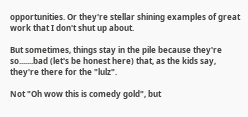opportunities. Or they're stellar shining examples of great work that I don't shut up about.

But sometimes, things stay in the pile because they're so.......bad (let's be honest here) that, as the kids say, they're there for the "lulz".

Not "Oh wow this is comedy gold", but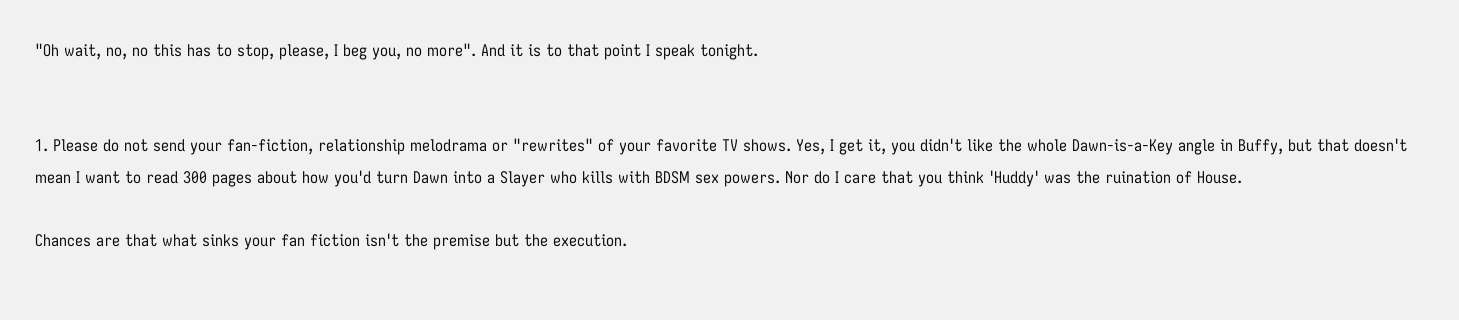"Oh wait, no, no this has to stop, please, I beg you, no more". And it is to that point I speak tonight.


1. Please do not send your fan-fiction, relationship melodrama or "rewrites" of your favorite TV shows. Yes, I get it, you didn't like the whole Dawn-is-a-Key angle in Buffy, but that doesn't mean I want to read 300 pages about how you'd turn Dawn into a Slayer who kills with BDSM sex powers. Nor do I care that you think 'Huddy' was the ruination of House.

Chances are that what sinks your fan fiction isn't the premise but the execution.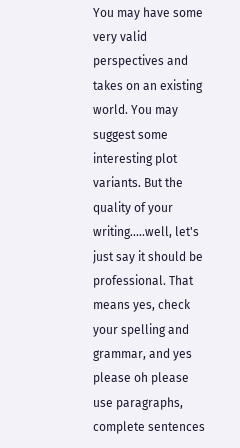You may have some very valid perspectives and takes on an existing world. You may suggest some interesting plot variants. But the quality of your writing.....well, let's just say it should be professional. That means yes, check your spelling and grammar, and yes please oh please use paragraphs, complete sentences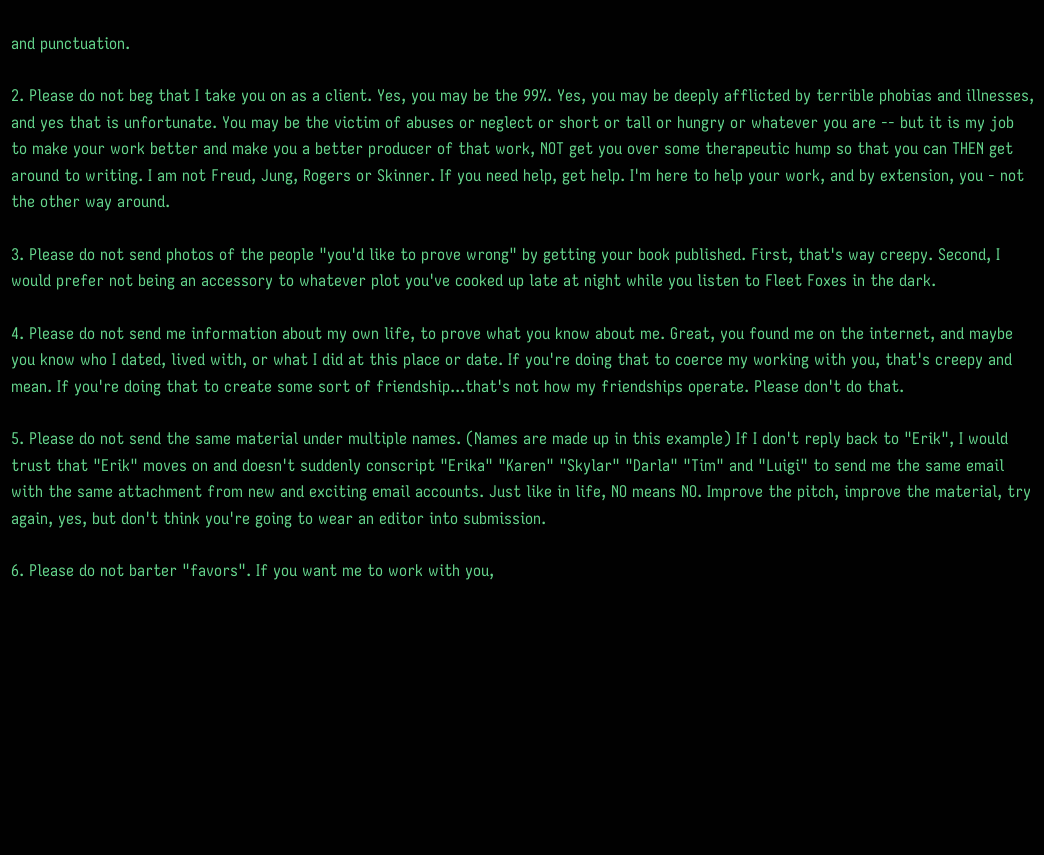and punctuation.

2. Please do not beg that I take you on as a client. Yes, you may be the 99%. Yes, you may be deeply afflicted by terrible phobias and illnesses, and yes that is unfortunate. You may be the victim of abuses or neglect or short or tall or hungry or whatever you are -- but it is my job to make your work better and make you a better producer of that work, NOT get you over some therapeutic hump so that you can THEN get around to writing. I am not Freud, Jung, Rogers or Skinner. If you need help, get help. I'm here to help your work, and by extension, you - not the other way around.

3. Please do not send photos of the people "you'd like to prove wrong" by getting your book published. First, that's way creepy. Second, I would prefer not being an accessory to whatever plot you've cooked up late at night while you listen to Fleet Foxes in the dark.

4. Please do not send me information about my own life, to prove what you know about me. Great, you found me on the internet, and maybe you know who I dated, lived with, or what I did at this place or date. If you're doing that to coerce my working with you, that's creepy and mean. If you're doing that to create some sort of friendship...that's not how my friendships operate. Please don't do that.

5. Please do not send the same material under multiple names. (Names are made up in this example) If I don't reply back to "Erik", I would trust that "Erik" moves on and doesn't suddenly conscript "Erika" "Karen" "Skylar" "Darla" "Tim" and "Luigi" to send me the same email with the same attachment from new and exciting email accounts. Just like in life, NO means NO. Improve the pitch, improve the material, try again, yes, but don't think you're going to wear an editor into submission.

6. Please do not barter "favors". If you want me to work with you,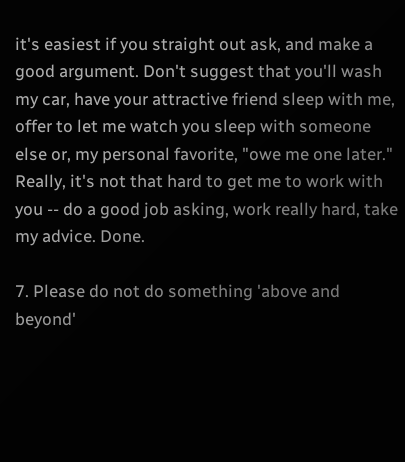it's easiest if you straight out ask, and make a good argument. Don't suggest that you'll wash my car, have your attractive friend sleep with me, offer to let me watch you sleep with someone else or, my personal favorite, "owe me one later." Really, it's not that hard to get me to work with you -- do a good job asking, work really hard, take my advice. Done.

7. Please do not do something 'above and beyond'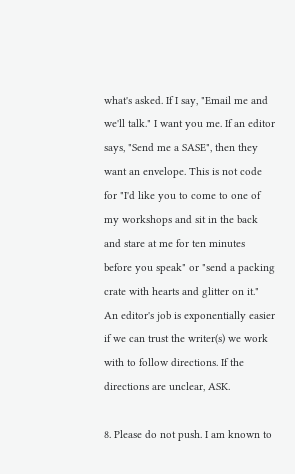what's asked. If I say, "Email me and we'll talk." I want you me. If an editor says, "Send me a SASE", then they want an envelope. This is not code for "I'd like you to come to one of my workshops and sit in the back and stare at me for ten minutes before you speak" or "send a packing crate with hearts and glitter on it." An editor's job is exponentially easier if we can trust the writer(s) we work with to follow directions. If the directions are unclear, ASK.

8. Please do not push. I am known to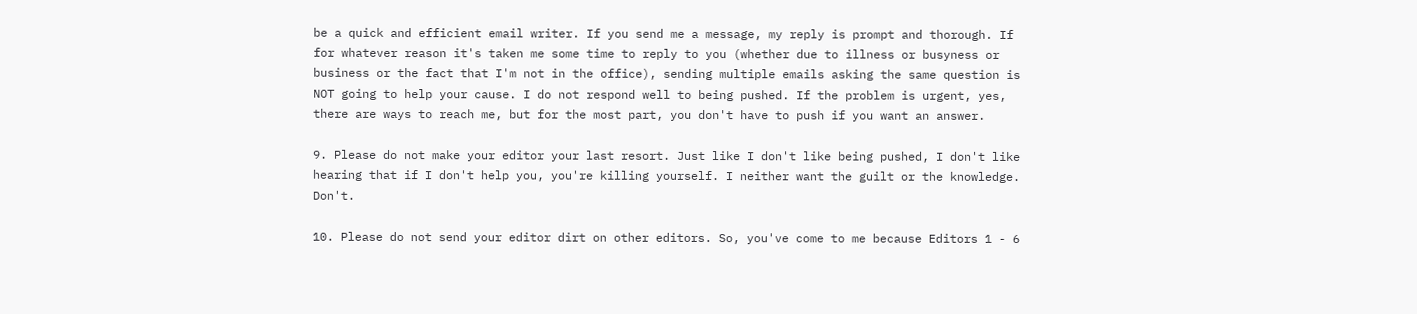be a quick and efficient email writer. If you send me a message, my reply is prompt and thorough. If for whatever reason it's taken me some time to reply to you (whether due to illness or busyness or business or the fact that I'm not in the office), sending multiple emails asking the same question is NOT going to help your cause. I do not respond well to being pushed. If the problem is urgent, yes, there are ways to reach me, but for the most part, you don't have to push if you want an answer.

9. Please do not make your editor your last resort. Just like I don't like being pushed, I don't like hearing that if I don't help you, you're killing yourself. I neither want the guilt or the knowledge. Don't.

10. Please do not send your editor dirt on other editors. So, you've come to me because Editors 1 - 6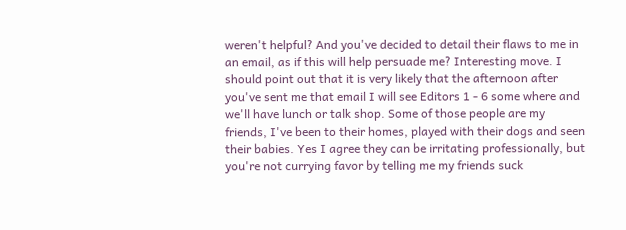weren't helpful? And you've decided to detail their flaws to me in an email, as if this will help persuade me? Interesting move. I should point out that it is very likely that the afternoon after you've sent me that email I will see Editors 1 - 6 some where and we'll have lunch or talk shop. Some of those people are my friends, I've been to their homes, played with their dogs and seen their babies. Yes I agree they can be irritating professionally, but you're not currying favor by telling me my friends suck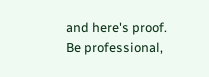and here's proof. Be professional,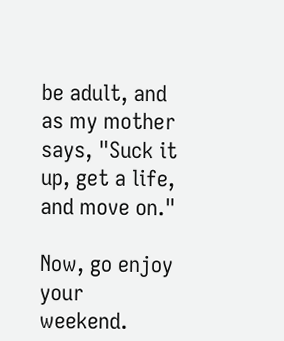be adult, and as my mother says, "Suck it up, get a life, and move on."

Now, go enjoy your weekend.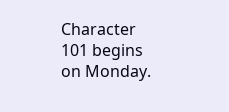Character 101 begins on Monday.